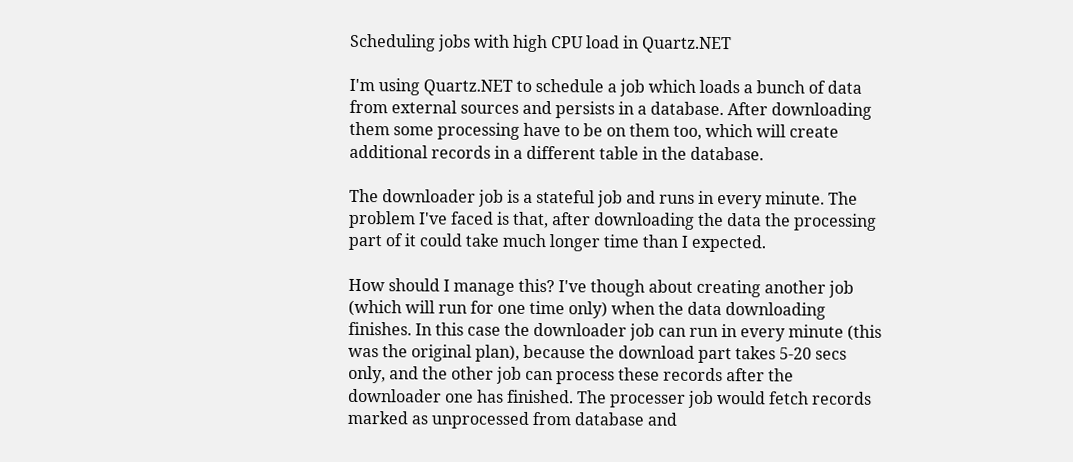Scheduling jobs with high CPU load in Quartz.NET

I'm using Quartz.NET to schedule a job which loads a bunch of data from external sources and persists in a database. After downloading them some processing have to be on them too, which will create additional records in a different table in the database.

The downloader job is a stateful job and runs in every minute. The problem I've faced is that, after downloading the data the processing part of it could take much longer time than I expected.

How should I manage this? I've though about creating another job (which will run for one time only) when the data downloading finishes. In this case the downloader job can run in every minute (this was the original plan), because the download part takes 5-20 secs only, and the other job can process these records after the downloader one has finished. The processer job would fetch records marked as unprocessed from database and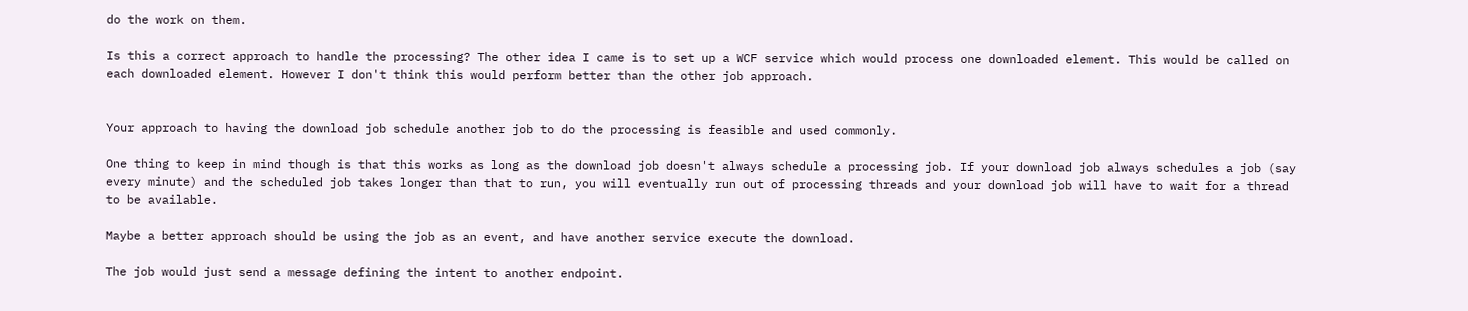do the work on them.

Is this a correct approach to handle the processing? The other idea I came is to set up a WCF service which would process one downloaded element. This would be called on each downloaded element. However I don't think this would perform better than the other job approach.


Your approach to having the download job schedule another job to do the processing is feasible and used commonly.

One thing to keep in mind though is that this works as long as the download job doesn't always schedule a processing job. If your download job always schedules a job (say every minute) and the scheduled job takes longer than that to run, you will eventually run out of processing threads and your download job will have to wait for a thread to be available.

Maybe a better approach should be using the job as an event, and have another service execute the download.

The job would just send a message defining the intent to another endpoint.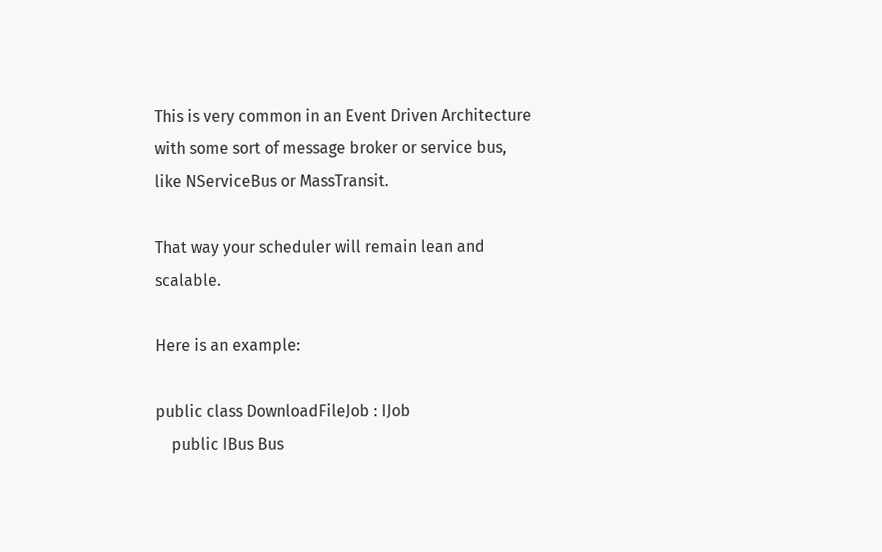This is very common in an Event Driven Architecture with some sort of message broker or service bus, like NServiceBus or MassTransit.

That way your scheduler will remain lean and scalable.

Here is an example:

public class DownloadFileJob : IJob
    public IBus Bus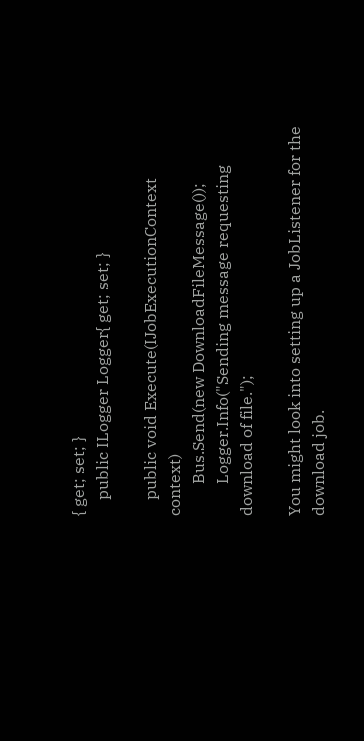{ get; set; }
    public ILogger Logger{ get; set; }

    public void Execute(IJobExecutionContext context)
        Bus.Send(new DownloadFileMessage());
        Logger.Info("Sending message requesting download of file.");

You might look into setting up a JobListener for the download job.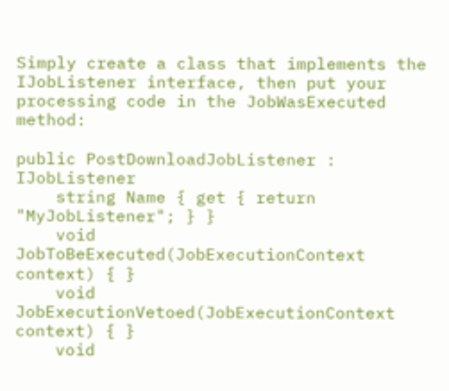Simply create a class that implements the IJobListener interface, then put your processing code in the JobWasExecuted method:

public PostDownloadJobListener : IJobListener
    string Name { get { return "MyJobListener"; } }
    void JobToBeExecuted(JobExecutionContext context) { }
    void JobExecutionVetoed(JobExecutionContext context) { }
    void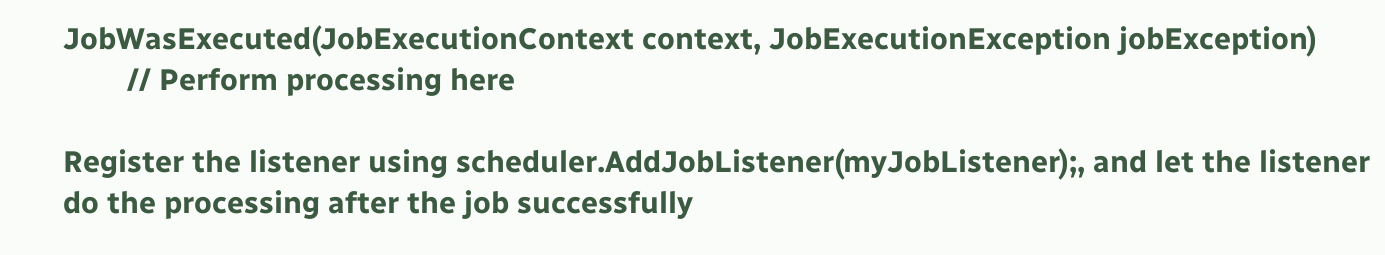JobWasExecuted(JobExecutionContext context, JobExecutionException jobException)
        // Perform processing here

Register the listener using scheduler.AddJobListener(myJobListener);, and let the listener do the processing after the job successfully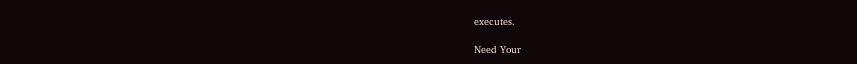executes.

Need Your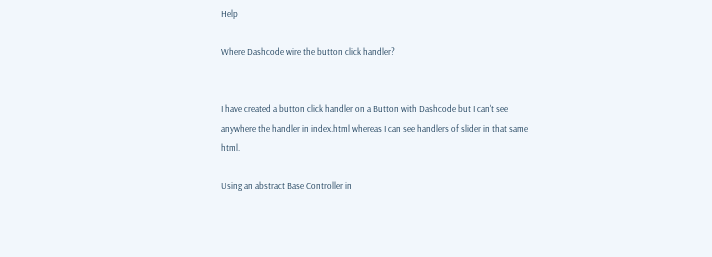Help

Where Dashcode wire the button click handler?


I have created a button click handler on a Button with Dashcode but I can't see anywhere the handler in index.html whereas I can see handlers of slider in that same html.

Using an abstract Base Controller in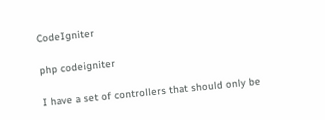CodeIgniter

php codeigniter

I have a set of controllers that should only be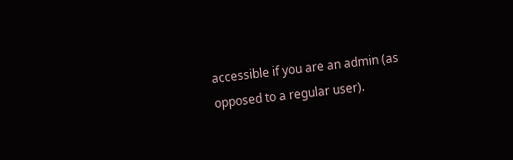accessible if you are an admin (as opposed to a regular user).